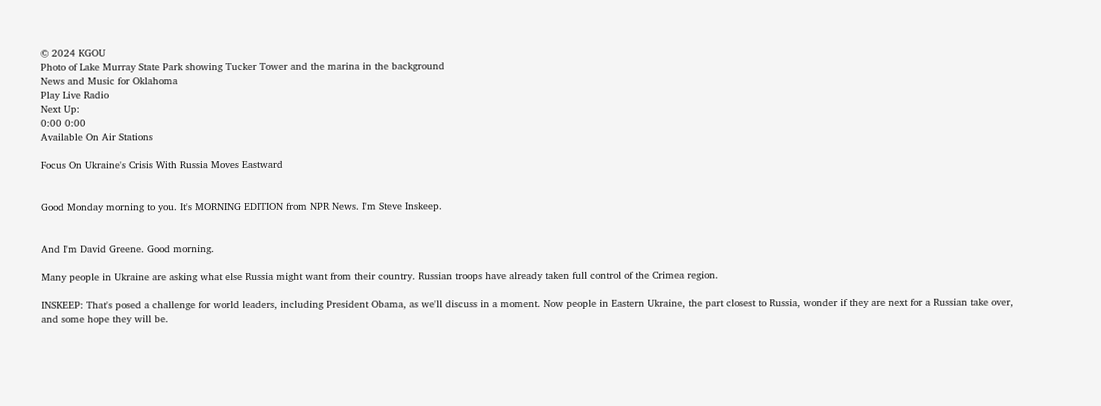© 2024 KGOU
Photo of Lake Murray State Park showing Tucker Tower and the marina in the background
News and Music for Oklahoma
Play Live Radio
Next Up:
0:00 0:00
Available On Air Stations

Focus On Ukraine's Crisis With Russia Moves Eastward


Good Monday morning to you. It's MORNING EDITION from NPR News. I'm Steve Inskeep.


And I'm David Greene. Good morning.

Many people in Ukraine are asking what else Russia might want from their country. Russian troops have already taken full control of the Crimea region.

INSKEEP: That's posed a challenge for world leaders, including President Obama, as we'll discuss in a moment. Now people in Eastern Ukraine, the part closest to Russia, wonder if they are next for a Russian take over, and some hope they will be.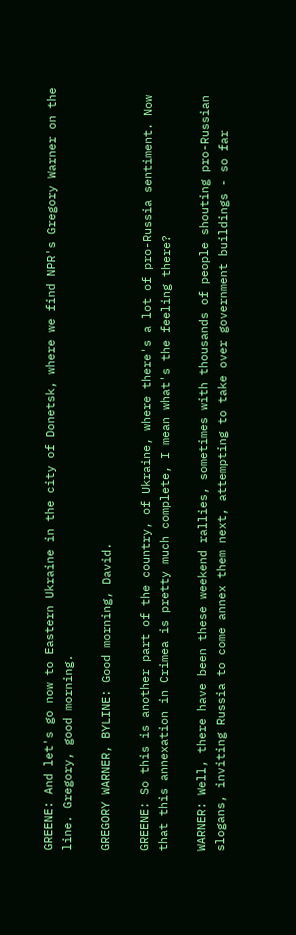GREENE: And let's go now to Eastern Ukraine in the city of Donetsk, where we find NPR's Gregory Warner on the line. Gregory, good morning.

GREGORY WARNER, BYLINE: Good morning, David.

GREENE: So this is another part of the country, of Ukraine, where there's a lot of pro-Russia sentiment. Now that this annexation in Crimea is pretty much complete, I mean what's the feeling there?

WARNER: Well, there have been these weekend rallies, sometimes with thousands of people shouting pro-Russian slogans, inviting Russia to come annex them next, attempting to take over government buildings - so far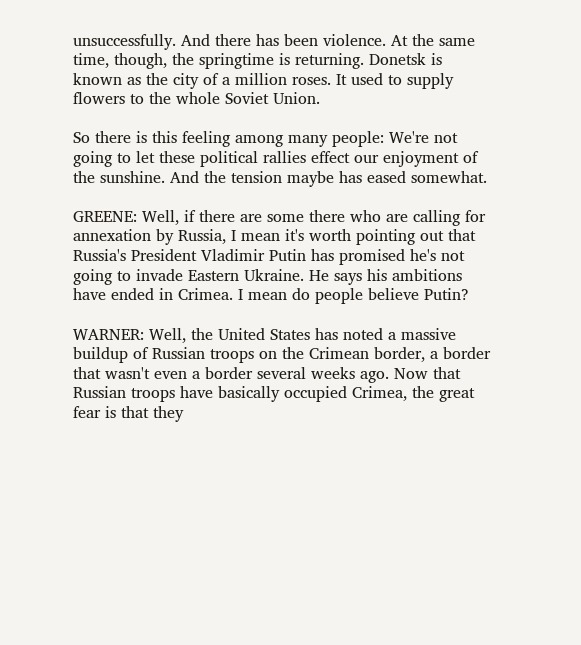unsuccessfully. And there has been violence. At the same time, though, the springtime is returning. Donetsk is known as the city of a million roses. It used to supply flowers to the whole Soviet Union.

So there is this feeling among many people: We're not going to let these political rallies effect our enjoyment of the sunshine. And the tension maybe has eased somewhat.

GREENE: Well, if there are some there who are calling for annexation by Russia, I mean it's worth pointing out that Russia's President Vladimir Putin has promised he's not going to invade Eastern Ukraine. He says his ambitions have ended in Crimea. I mean do people believe Putin?

WARNER: Well, the United States has noted a massive buildup of Russian troops on the Crimean border, a border that wasn't even a border several weeks ago. Now that Russian troops have basically occupied Crimea, the great fear is that they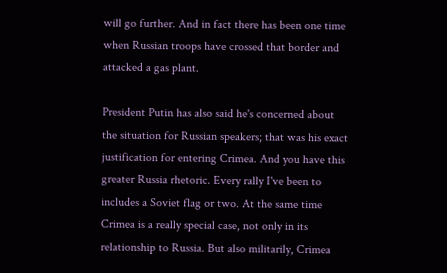will go further. And in fact there has been one time when Russian troops have crossed that border and attacked a gas plant.

President Putin has also said he's concerned about the situation for Russian speakers; that was his exact justification for entering Crimea. And you have this greater Russia rhetoric. Every rally I've been to includes a Soviet flag or two. At the same time Crimea is a really special case, not only in its relationship to Russia. But also militarily, Crimea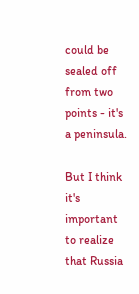could be sealed off from two points - it's a peninsula.

But I think it's important to realize that Russia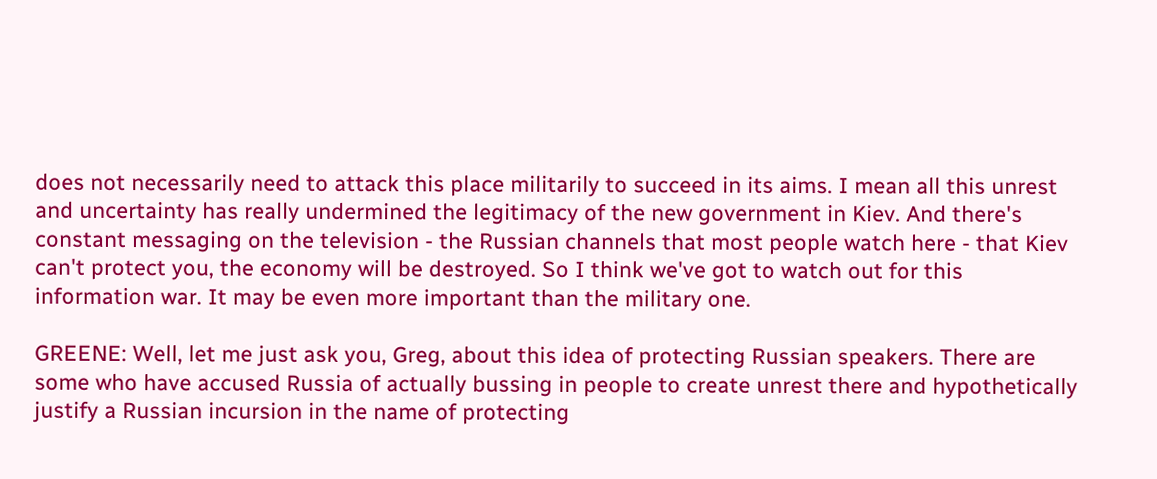does not necessarily need to attack this place militarily to succeed in its aims. I mean all this unrest and uncertainty has really undermined the legitimacy of the new government in Kiev. And there's constant messaging on the television - the Russian channels that most people watch here - that Kiev can't protect you, the economy will be destroyed. So I think we've got to watch out for this information war. It may be even more important than the military one.

GREENE: Well, let me just ask you, Greg, about this idea of protecting Russian speakers. There are some who have accused Russia of actually bussing in people to create unrest there and hypothetically justify a Russian incursion in the name of protecting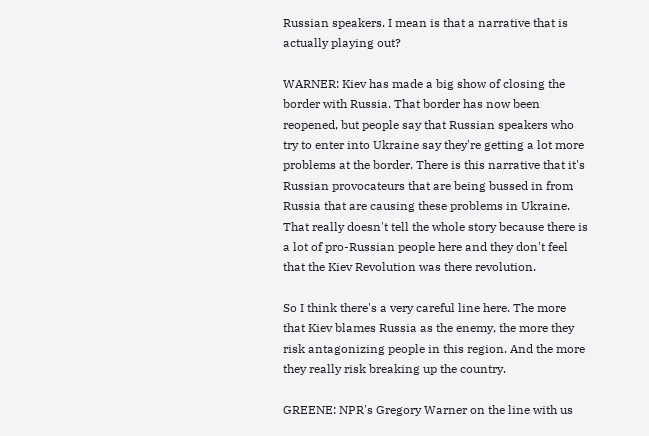Russian speakers. I mean is that a narrative that is actually playing out?

WARNER: Kiev has made a big show of closing the border with Russia. That border has now been reopened, but people say that Russian speakers who try to enter into Ukraine say they're getting a lot more problems at the border. There is this narrative that it's Russian provocateurs that are being bussed in from Russia that are causing these problems in Ukraine. That really doesn't tell the whole story because there is a lot of pro-Russian people here and they don't feel that the Kiev Revolution was there revolution.

So I think there's a very careful line here. The more that Kiev blames Russia as the enemy, the more they risk antagonizing people in this region. And the more they really risk breaking up the country.

GREENE: NPR's Gregory Warner on the line with us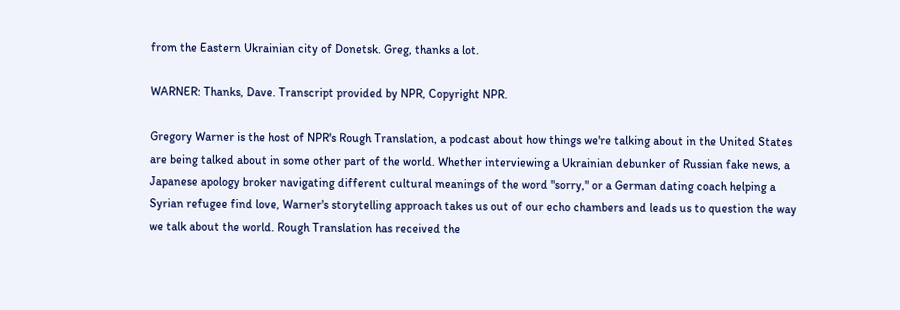from the Eastern Ukrainian city of Donetsk. Greg, thanks a lot.

WARNER: Thanks, Dave. Transcript provided by NPR, Copyright NPR.

Gregory Warner is the host of NPR's Rough Translation, a podcast about how things we're talking about in the United States are being talked about in some other part of the world. Whether interviewing a Ukrainian debunker of Russian fake news, a Japanese apology broker navigating different cultural meanings of the word "sorry," or a German dating coach helping a Syrian refugee find love, Warner's storytelling approach takes us out of our echo chambers and leads us to question the way we talk about the world. Rough Translation has received the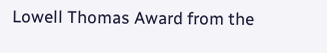Lowell Thomas Award from the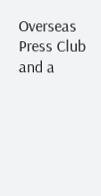Overseas Press Club and a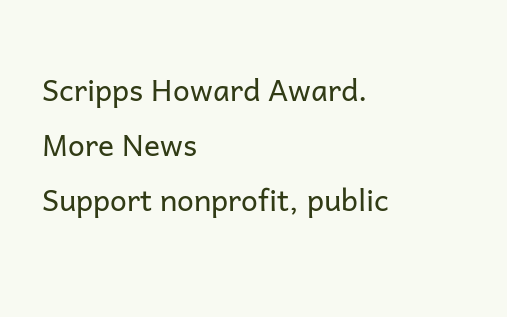Scripps Howard Award.
More News
Support nonprofit, public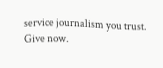service journalism you trust. Give now.